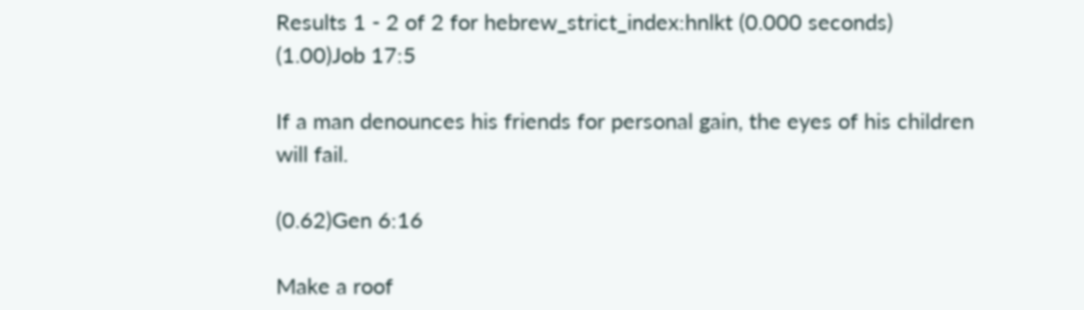Results 1 - 2 of 2 for hebrew_strict_index:hnlkt (0.000 seconds)
(1.00)Job 17:5

If a man denounces his friends for personal gain, the eyes of his children will fail.

(0.62)Gen 6:16

Make a roof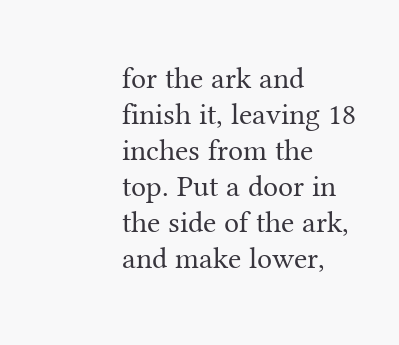for the ark and finish it, leaving 18 inches from the top. Put a door in the side of the ark, and make lower,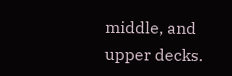middle, and upper decks.